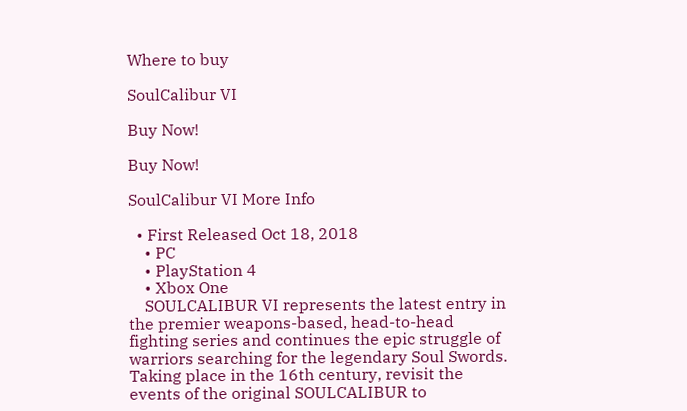Where to buy

SoulCalibur VI

Buy Now!

Buy Now!

SoulCalibur VI More Info

  • First Released Oct 18, 2018
    • PC
    • PlayStation 4
    • Xbox One
    SOULCALIBUR VI represents the latest entry in the premier weapons-based, head-to-head fighting series and continues the epic struggle of warriors searching for the legendary Soul Swords. Taking place in the 16th century, revisit the events of the original SOULCALIBUR to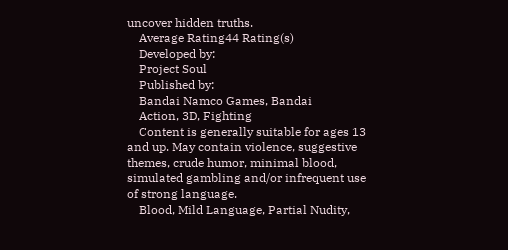uncover hidden truths.
    Average Rating44 Rating(s)
    Developed by:
    Project Soul
    Published by:
    Bandai Namco Games, Bandai
    Action, 3D, Fighting
    Content is generally suitable for ages 13 and up. May contain violence, suggestive themes, crude humor, minimal blood, simulated gambling and/or infrequent use of strong language.
    Blood, Mild Language, Partial Nudity,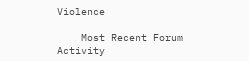Violence

    Most Recent Forum Activity